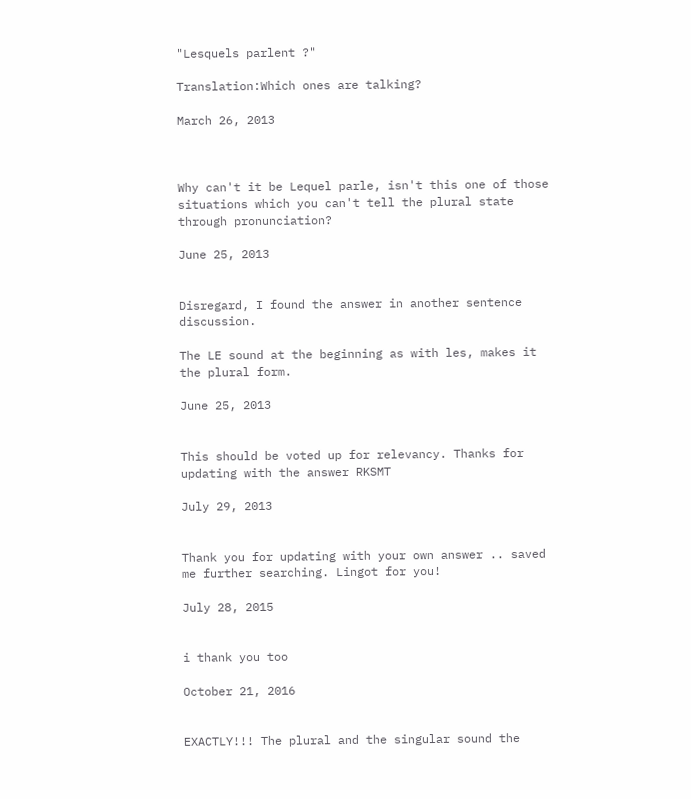"Lesquels parlent ?"

Translation:Which ones are talking?

March 26, 2013



Why can't it be Lequel parle, isn't this one of those situations which you can't tell the plural state through pronunciation?

June 25, 2013


Disregard, I found the answer in another sentence discussion.

The LE sound at the beginning as with les, makes it the plural form.

June 25, 2013


This should be voted up for relevancy. Thanks for updating with the answer RKSMT

July 29, 2013


Thank you for updating with your own answer .. saved me further searching. Lingot for you!

July 28, 2015


i thank you too

October 21, 2016


EXACTLY!!! The plural and the singular sound the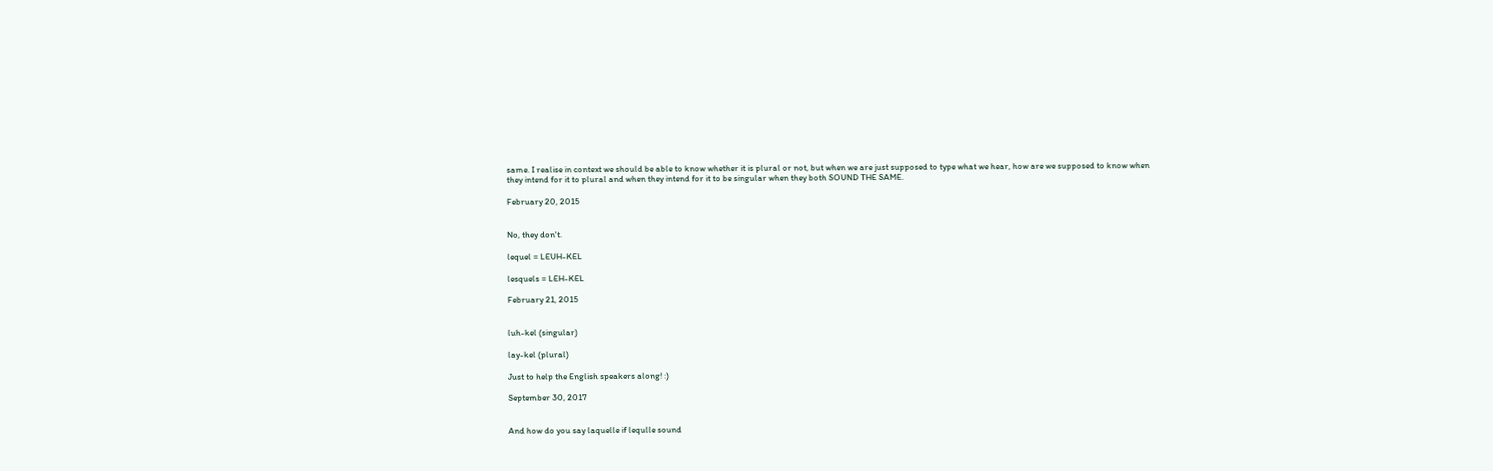same. I realise in context we should be able to know whether it is plural or not, but when we are just supposed to type what we hear, how are we supposed to know when they intend for it to plural and when they intend for it to be singular when they both SOUND THE SAME.

February 20, 2015


No, they don't.

lequel = LEUH-KEL

lesquels = LEH-KEL

February 21, 2015


luh-kel (singular)

lay-kel (plural)

Just to help the English speakers along! :)

September 30, 2017


And how do you say laquelle if lequlle sound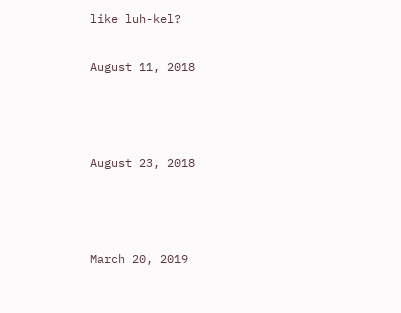like luh-kel?

August 11, 2018



August 23, 2018



March 20, 2019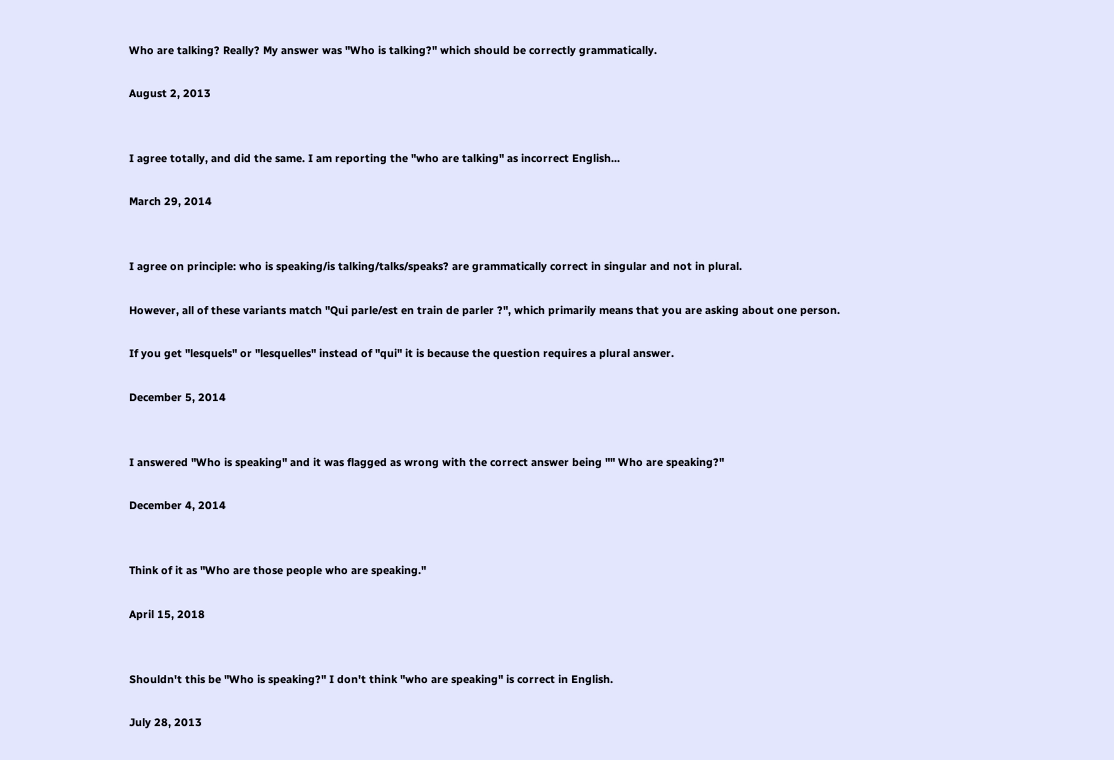Who are talking? Really? My answer was "Who is talking?" which should be correctly grammatically.

August 2, 2013


I agree totally, and did the same. I am reporting the "who are talking" as incorrect English...

March 29, 2014


I agree on principle: who is speaking/is talking/talks/speaks? are grammatically correct in singular and not in plural.

However, all of these variants match "Qui parle/est en train de parler ?", which primarily means that you are asking about one person.

If you get "lesquels" or "lesquelles" instead of "qui" it is because the question requires a plural answer.

December 5, 2014


I answered "Who is speaking" and it was flagged as wrong with the correct answer being "" Who are speaking?"

December 4, 2014


Think of it as "Who are those people who are speaking."

April 15, 2018


Shouldn't this be "Who is speaking?" I don't think "who are speaking" is correct in English.

July 28, 2013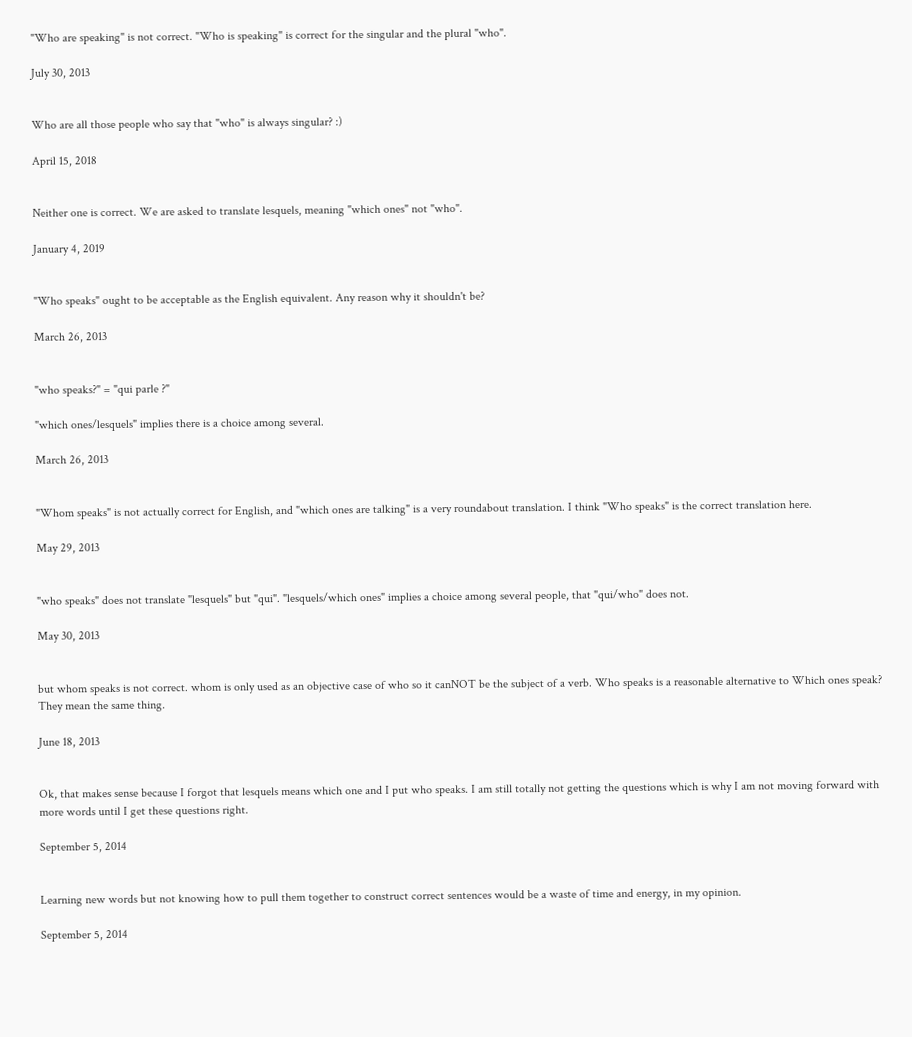"Who are speaking" is not correct. "Who is speaking" is correct for the singular and the plural "who".

July 30, 2013


Who are all those people who say that "who" is always singular? :)

April 15, 2018


Neither one is correct. We are asked to translate lesquels, meaning "which ones" not "who".

January 4, 2019


"Who speaks" ought to be acceptable as the English equivalent. Any reason why it shouldn't be?

March 26, 2013


"who speaks?" = "qui parle ?"

"which ones/lesquels" implies there is a choice among several.

March 26, 2013


"Whom speaks" is not actually correct for English, and "which ones are talking" is a very roundabout translation. I think "Who speaks" is the correct translation here.

May 29, 2013


"who speaks" does not translate "lesquels" but "qui". "lesquels/which ones" implies a choice among several people, that "qui/who" does not.

May 30, 2013


but whom speaks is not correct. whom is only used as an objective case of who so it canNOT be the subject of a verb. Who speaks is a reasonable alternative to Which ones speak? They mean the same thing.

June 18, 2013


Ok, that makes sense because I forgot that lesquels means which one and I put who speaks. I am still totally not getting the questions which is why I am not moving forward with more words until I get these questions right.

September 5, 2014


Learning new words but not knowing how to pull them together to construct correct sentences would be a waste of time and energy, in my opinion.

September 5, 2014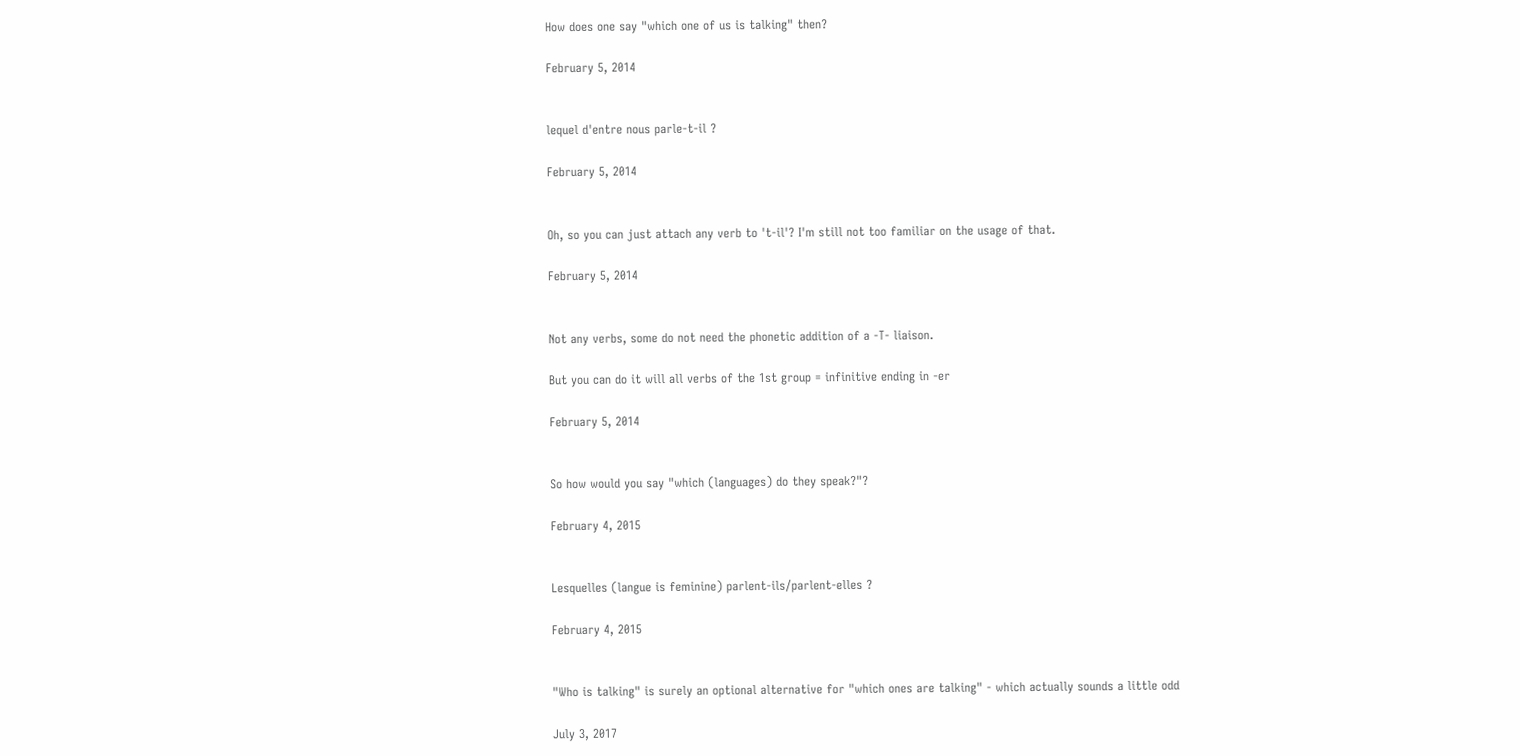How does one say "which one of us is talking" then?

February 5, 2014


lequel d'entre nous parle-t-il ?

February 5, 2014


Oh, so you can just attach any verb to 't-il'? I'm still not too familiar on the usage of that.

February 5, 2014


Not any verbs, some do not need the phonetic addition of a -T- liaison.

But you can do it will all verbs of the 1st group = infinitive ending in -er

February 5, 2014


So how would you say "which (languages) do they speak?"?

February 4, 2015


Lesquelles (langue is feminine) parlent-ils/parlent-elles ?

February 4, 2015


"Who is talking" is surely an optional alternative for "which ones are talking" - which actually sounds a little odd

July 3, 2017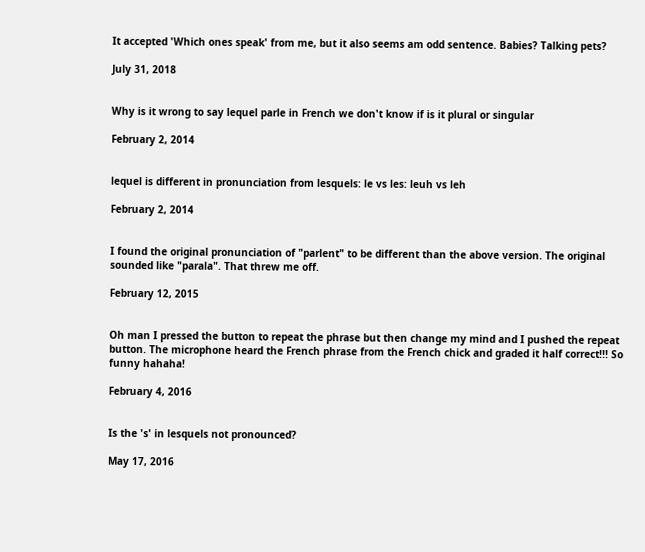It accepted 'Which ones speak' from me, but it also seems am odd sentence. Babies? Talking pets?

July 31, 2018


Why is it wrong to say lequel parle in French we don't know if is it plural or singular

February 2, 2014


lequel is different in pronunciation from lesquels: le vs les: leuh vs leh

February 2, 2014


I found the original pronunciation of "parlent" to be different than the above version. The original sounded like "parala". That threw me off.

February 12, 2015


Oh man I pressed the button to repeat the phrase but then change my mind and I pushed the repeat button. The microphone heard the French phrase from the French chick and graded it half correct!!! So funny hahaha!

February 4, 2016


Is the 's' in lesquels not pronounced?

May 17, 2016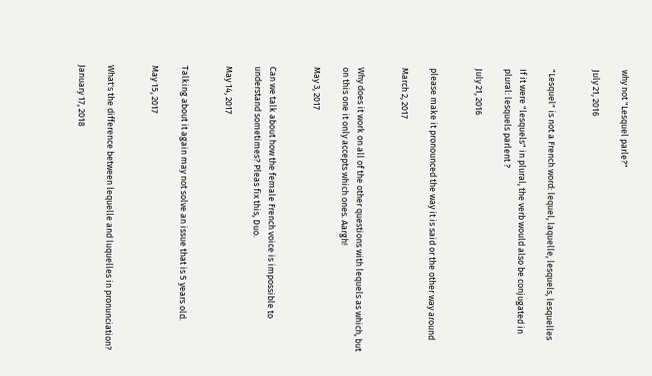why not "Lesquel parle?"

July 21, 2016


"Lesquel" is not a French word: lequel, laquelle, lesquels, lesquelles

If it were "lesquels" in plural, the verb would also be conjugated in plural: lesquels parlent ?

July 21, 2016


please make it pronounced the way it is said or the other way around

March 2, 2017


Why does it work on all of the other questions with lequels as which, but on this one it only accepts which ones. Aargh!

May 3, 2017


Can we talk about how the female French voice is impossible to understand sometimes? Pleas fix this, Duo.

May 14, 2017


Talking about it again may not solve an issue that is 5 years old.

May 15, 2017


What's the difference between lequelle and luquelles in pronunciation?

January 17, 2018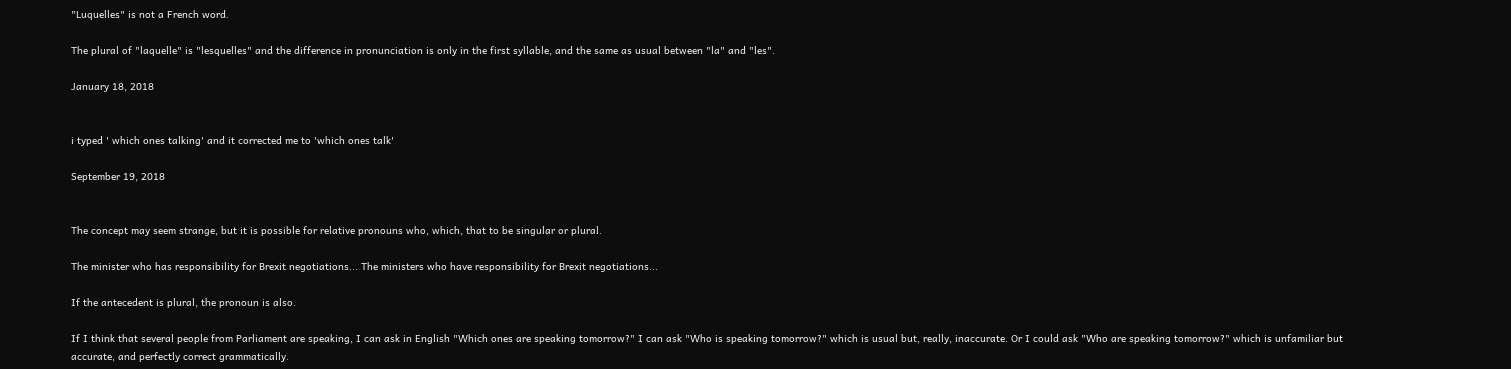"Luquelles" is not a French word.

The plural of "laquelle" is "lesquelles" and the difference in pronunciation is only in the first syllable, and the same as usual between "la" and "les".

January 18, 2018


i typed ' which ones talking' and it corrected me to 'which ones talk'

September 19, 2018


The concept may seem strange, but it is possible for relative pronouns who, which, that to be singular or plural.

The minister who has responsibility for Brexit negotiations... The ministers who have responsibility for Brexit negotiations...

If the antecedent is plural, the pronoun is also.

If I think that several people from Parliament are speaking, I can ask in English "Which ones are speaking tomorrow?" I can ask "Who is speaking tomorrow?" which is usual but, really, inaccurate. Or I could ask "Who are speaking tomorrow?" which is unfamiliar but accurate, and perfectly correct grammatically.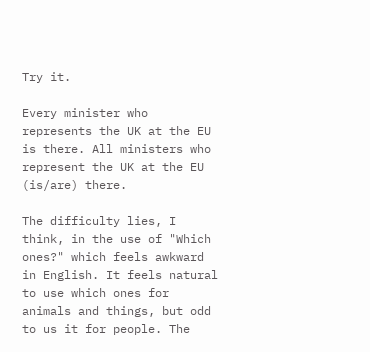Try it.

Every minister who represents the UK at the EU is there. All ministers who represent the UK at the EU (is/are) there.

The difficulty lies, I think, in the use of "Which ones?" which feels awkward in English. It feels natural to use which ones for animals and things, but odd to us it for people. The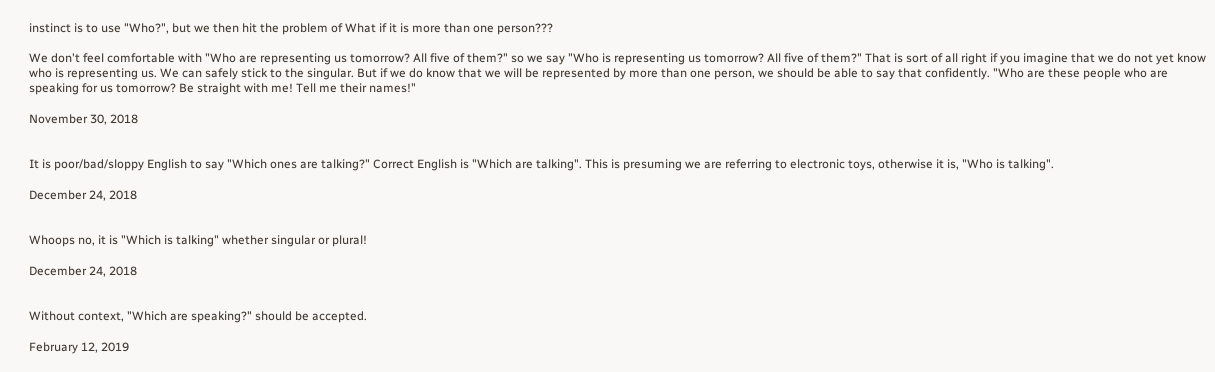instinct is to use "Who?", but we then hit the problem of What if it is more than one person???

We don't feel comfortable with "Who are representing us tomorrow? All five of them?" so we say "Who is representing us tomorrow? All five of them?" That is sort of all right if you imagine that we do not yet know who is representing us. We can safely stick to the singular. But if we do know that we will be represented by more than one person, we should be able to say that confidently. "Who are these people who are speaking for us tomorrow? Be straight with me! Tell me their names!"

November 30, 2018


It is poor/bad/sloppy English to say "Which ones are talking?" Correct English is "Which are talking". This is presuming we are referring to electronic toys, otherwise it is, "Who is talking".

December 24, 2018


Whoops no, it is "Which is talking" whether singular or plural!

December 24, 2018


Without context, "Which are speaking?" should be accepted.

February 12, 2019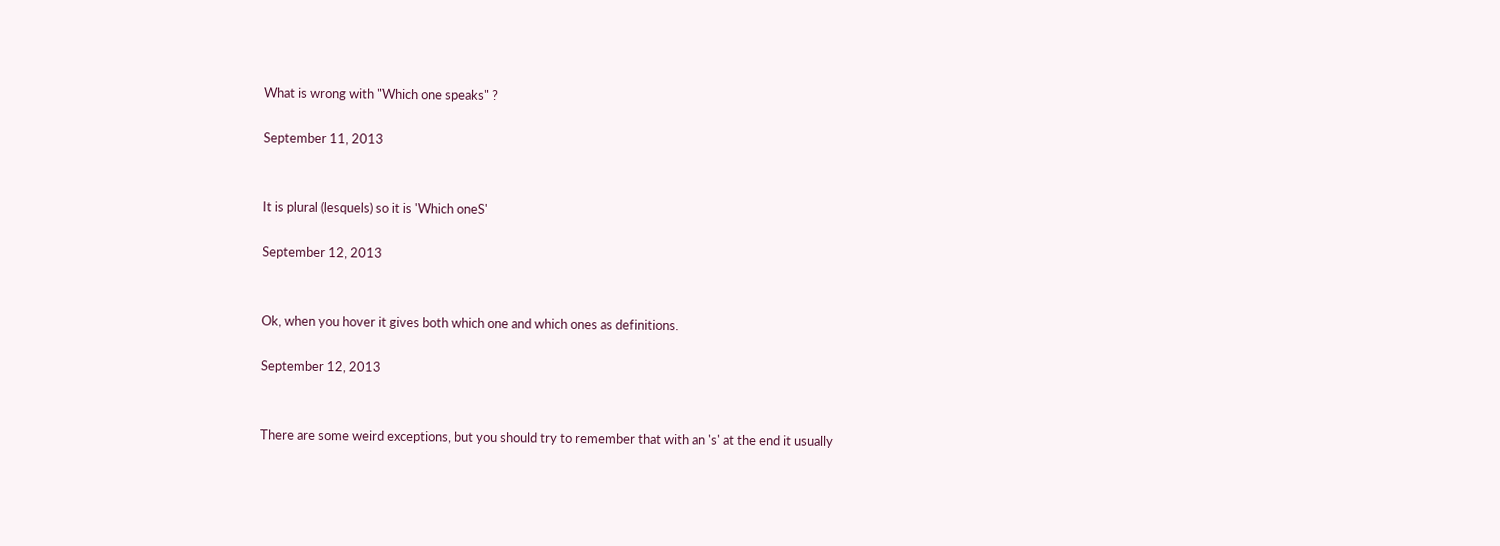What is wrong with "Which one speaks" ?

September 11, 2013


It is plural (lesquels) so it is 'Which oneS'

September 12, 2013


Ok, when you hover it gives both which one and which ones as definitions.

September 12, 2013


There are some weird exceptions, but you should try to remember that with an 's' at the end it usually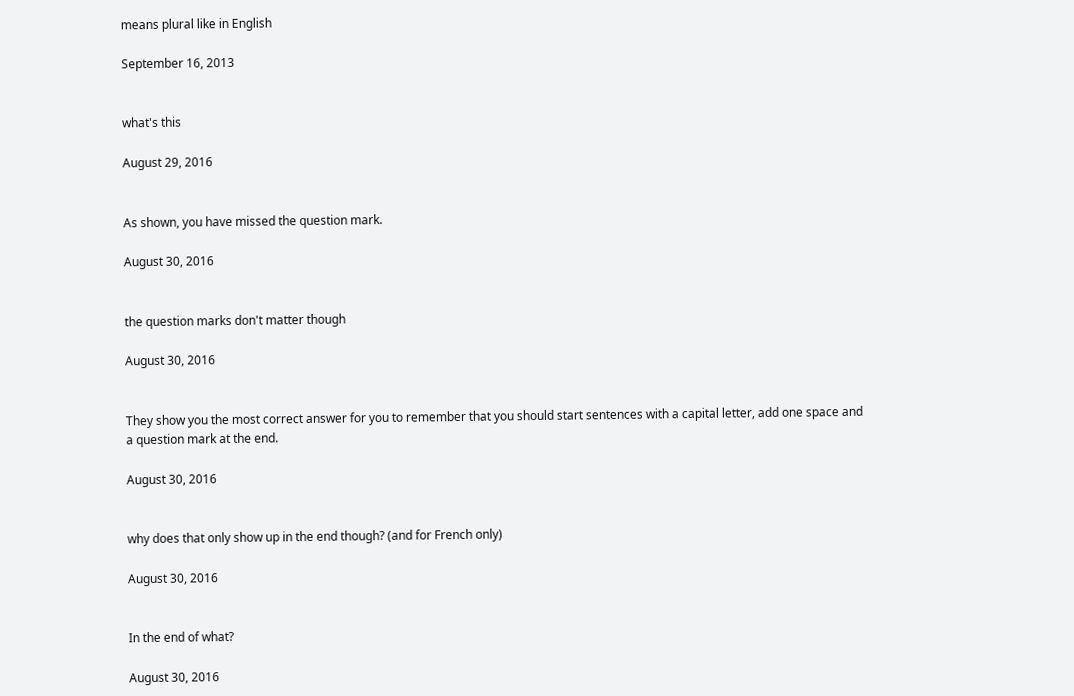means plural like in English

September 16, 2013


what's this

August 29, 2016


As shown, you have missed the question mark.

August 30, 2016


the question marks don't matter though

August 30, 2016


They show you the most correct answer for you to remember that you should start sentences with a capital letter, add one space and a question mark at the end.

August 30, 2016


why does that only show up in the end though? (and for French only)

August 30, 2016


In the end of what?

August 30, 2016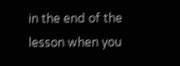in the end of the lesson when you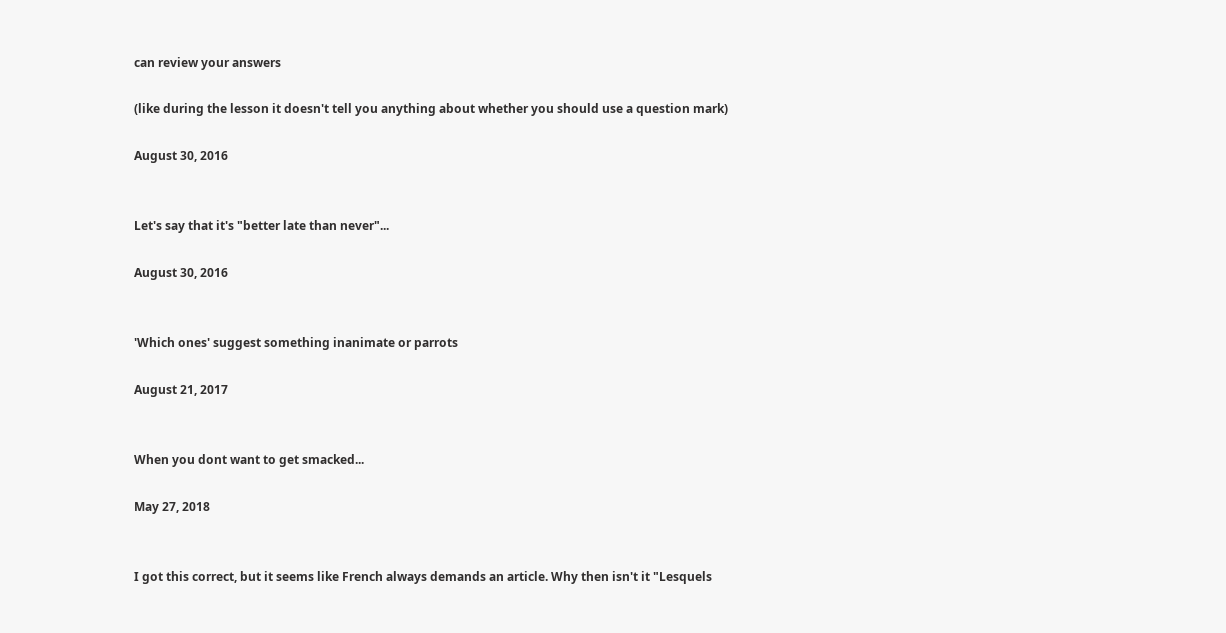can review your answers

(like during the lesson it doesn't tell you anything about whether you should use a question mark)

August 30, 2016


Let's say that it's "better late than never"...

August 30, 2016


'Which ones' suggest something inanimate or parrots

August 21, 2017


When you dont want to get smacked...

May 27, 2018


I got this correct, but it seems like French always demands an article. Why then isn't it "Lesquels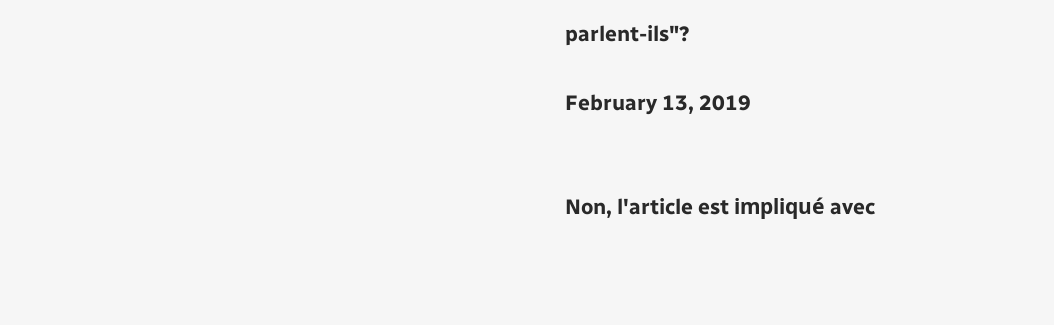parlent-ils"?

February 13, 2019


Non, l'article est impliqué avec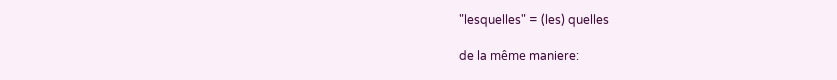"lesquelles" = (les) quelles

de la même maniere: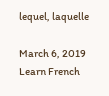lequel, laquelle

March 6, 2019
Learn French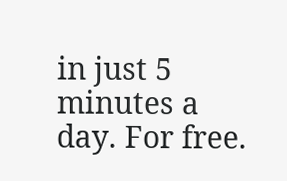in just 5 minutes a day. For free.